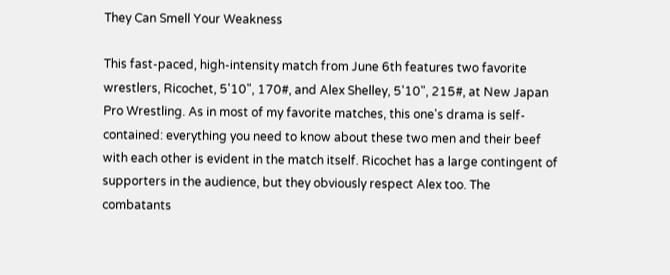They Can Smell Your Weakness

This fast-paced, high-intensity match from June 6th features two favorite wrestlers, Ricochet, 5'10", 170#, and Alex Shelley, 5'10", 215#, at New Japan Pro Wrestling. As in most of my favorite matches, this one's drama is self-contained: everything you need to know about these two men and their beef with each other is evident in the match itself. Ricochet has a large contingent of supporters in the audience, but they obviously respect Alex too. The combatants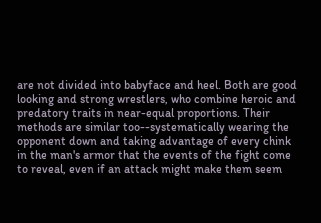are not divided into babyface and heel. Both are good looking and strong wrestlers, who combine heroic and predatory traits in near-equal proportions. Their methods are similar too--systematically wearing the opponent down and taking advantage of every chink in the man's armor that the events of the fight come to reveal, even if an attack might make them seem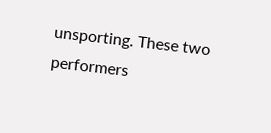unsporting. These two performers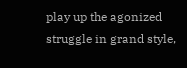play up the agonized struggle in grand style,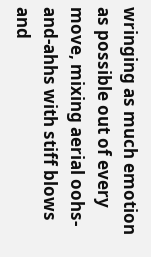wringing as much emotion as possible out of every move, mixing aerial oohs-and-ahhs with stiff blows and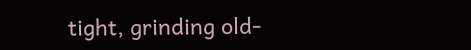tight, grinding old-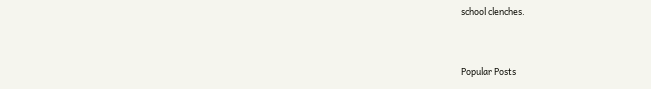school clenches.


Popular Posts